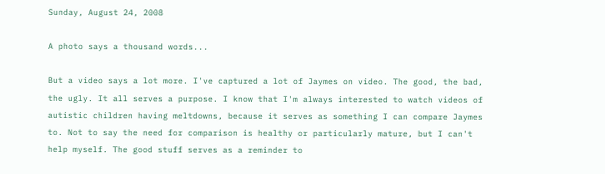Sunday, August 24, 2008

A photo says a thousand words...

But a video says a lot more. I've captured a lot of Jaymes on video. The good, the bad, the ugly. It all serves a purpose. I know that I'm always interested to watch videos of autistic children having meltdowns, because it serves as something I can compare Jaymes to. Not to say the need for comparison is healthy or particularly mature, but I can't help myself. The good stuff serves as a reminder to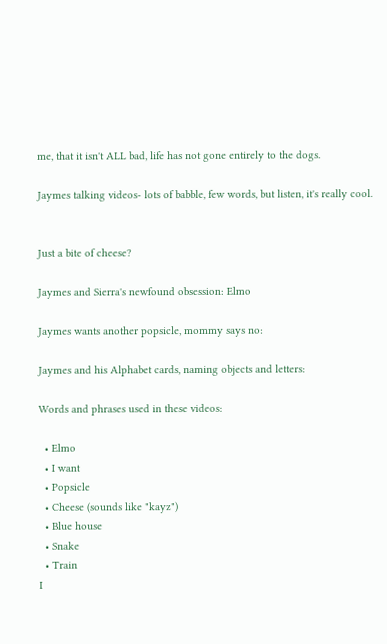me, that it isn't ALL bad, life has not gone entirely to the dogs.

Jaymes talking videos- lots of babble, few words, but listen, it's really cool.


Just a bite of cheese?

Jaymes and Sierra's newfound obsession: Elmo

Jaymes wants another popsicle, mommy says no:

Jaymes and his Alphabet cards, naming objects and letters:

Words and phrases used in these videos:

  • Elmo
  • I want
  • Popsicle
  • Cheese (sounds like "kayz")
  • Blue house
  • Snake
  • Train
I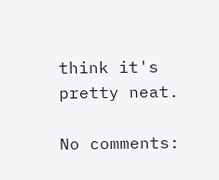think it's pretty neat.

No comments: